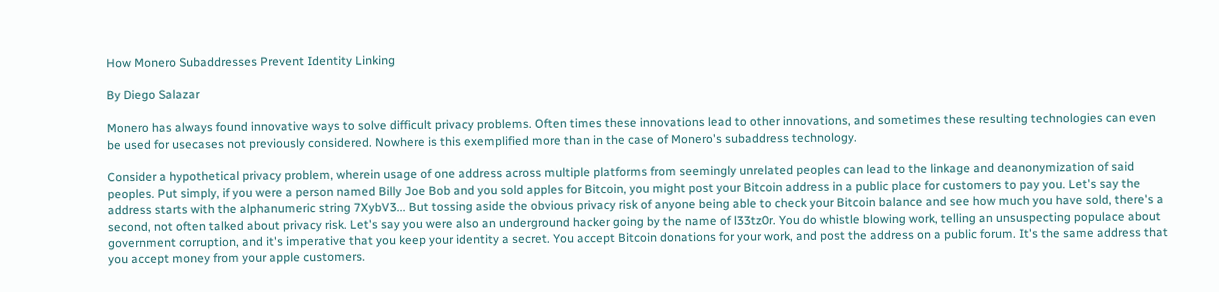How Monero Subaddresses Prevent Identity Linking

By Diego Salazar

Monero has always found innovative ways to solve difficult privacy problems. Often times these innovations lead to other innovations, and sometimes these resulting technologies can even be used for usecases not previously considered. Nowhere is this exemplified more than in the case of Monero's subaddress technology.

Consider a hypothetical privacy problem, wherein usage of one address across multiple platforms from seemingly unrelated peoples can lead to the linkage and deanonymization of said peoples. Put simply, if you were a person named Billy Joe Bob and you sold apples for Bitcoin, you might post your Bitcoin address in a public place for customers to pay you. Let's say the address starts with the alphanumeric string 7XybV3... But tossing aside the obvious privacy risk of anyone being able to check your Bitcoin balance and see how much you have sold, there's a second, not often talked about privacy risk. Let's say you were also an underground hacker going by the name of l33tz0r. You do whistle blowing work, telling an unsuspecting populace about government corruption, and it's imperative that you keep your identity a secret. You accept Bitcoin donations for your work, and post the address on a public forum. It's the same address that you accept money from your apple customers.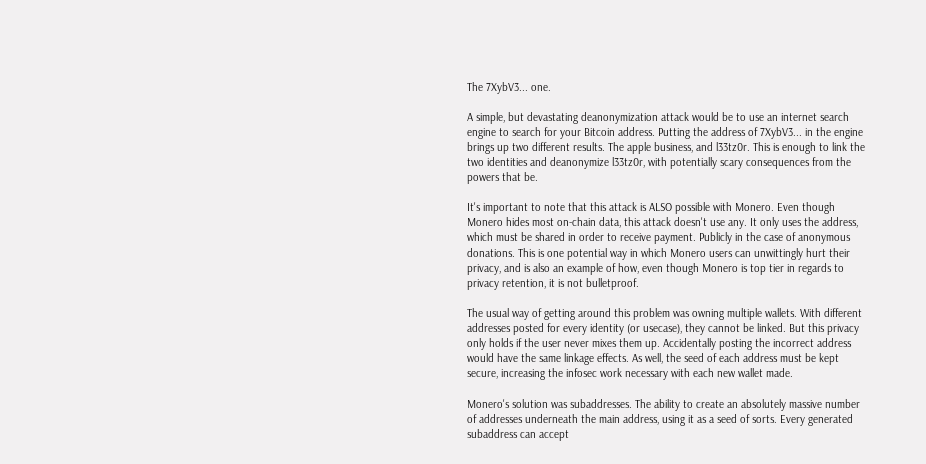The 7XybV3... one.

A simple, but devastating deanonymization attack would be to use an internet search engine to search for your Bitcoin address. Putting the address of 7XybV3... in the engine brings up two different results. The apple business, and l33tz0r. This is enough to link the two identities and deanonymize l33tz0r, with potentially scary consequences from the powers that be.

It's important to note that this attack is ALSO possible with Monero. Even though Monero hides most on-chain data, this attack doesn't use any. It only uses the address, which must be shared in order to receive payment. Publicly in the case of anonymous donations. This is one potential way in which Monero users can unwittingly hurt their privacy, and is also an example of how, even though Monero is top tier in regards to privacy retention, it is not bulletproof.

The usual way of getting around this problem was owning multiple wallets. With different addresses posted for every identity (or usecase), they cannot be linked. But this privacy only holds if the user never mixes them up. Accidentally posting the incorrect address would have the same linkage effects. As well, the seed of each address must be kept secure, increasing the infosec work necessary with each new wallet made.

Monero's solution was subaddresses. The ability to create an absolutely massive number of addresses underneath the main address, using it as a seed of sorts. Every generated subaddress can accept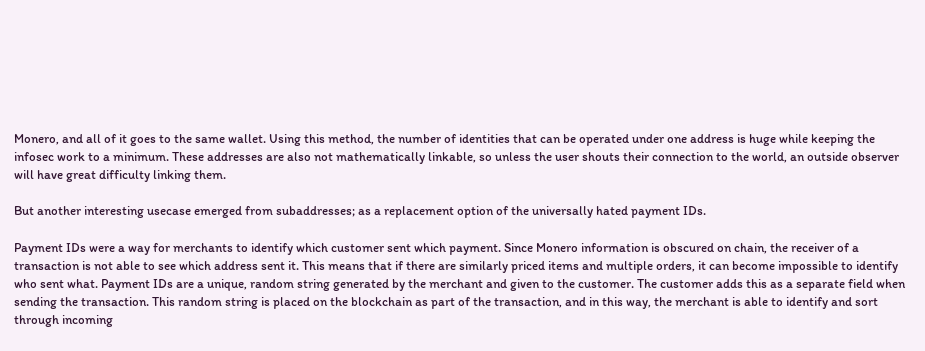Monero, and all of it goes to the same wallet. Using this method, the number of identities that can be operated under one address is huge while keeping the infosec work to a minimum. These addresses are also not mathematically linkable, so unless the user shouts their connection to the world, an outside observer will have great difficulty linking them.

But another interesting usecase emerged from subaddresses; as a replacement option of the universally hated payment IDs.

Payment IDs were a way for merchants to identify which customer sent which payment. Since Monero information is obscured on chain, the receiver of a transaction is not able to see which address sent it. This means that if there are similarly priced items and multiple orders, it can become impossible to identify who sent what. Payment IDs are a unique, random string generated by the merchant and given to the customer. The customer adds this as a separate field when sending the transaction. This random string is placed on the blockchain as part of the transaction, and in this way, the merchant is able to identify and sort through incoming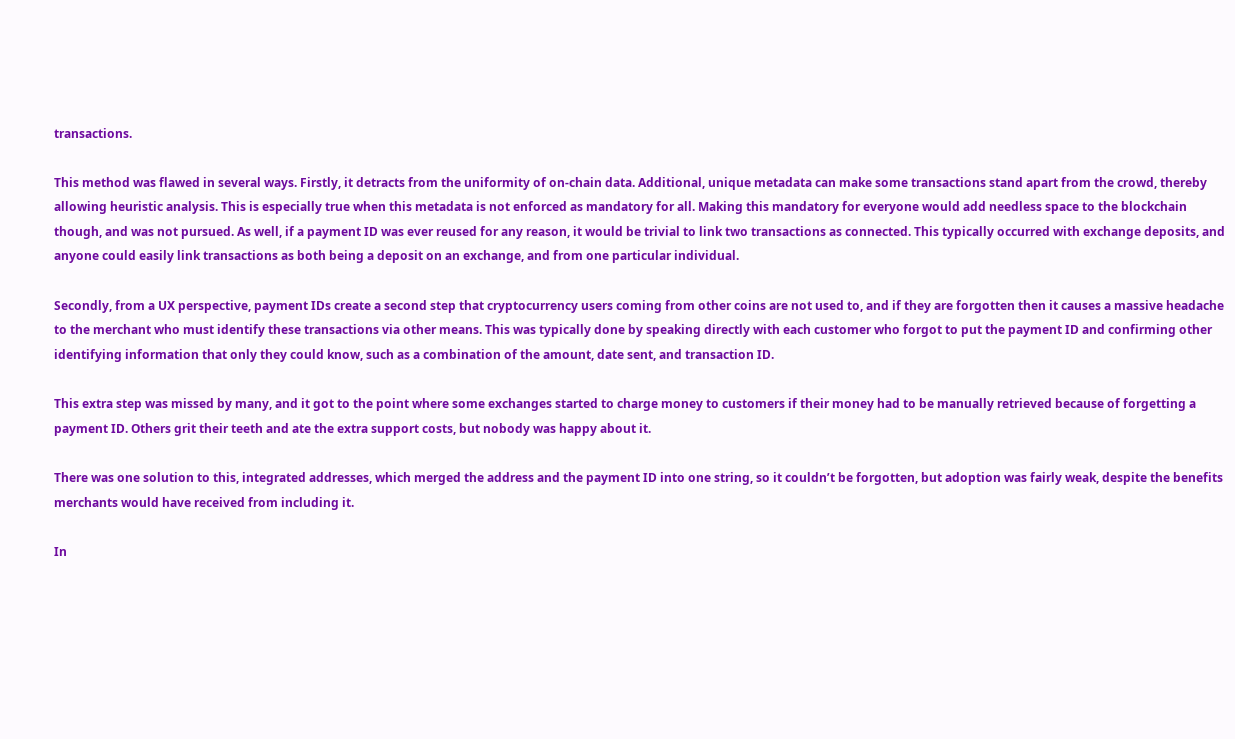transactions.

This method was flawed in several ways. Firstly, it detracts from the uniformity of on-chain data. Additional, unique metadata can make some transactions stand apart from the crowd, thereby allowing heuristic analysis. This is especially true when this metadata is not enforced as mandatory for all. Making this mandatory for everyone would add needless space to the blockchain though, and was not pursued. As well, if a payment ID was ever reused for any reason, it would be trivial to link two transactions as connected. This typically occurred with exchange deposits, and anyone could easily link transactions as both being a deposit on an exchange, and from one particular individual.

Secondly, from a UX perspective, payment IDs create a second step that cryptocurrency users coming from other coins are not used to, and if they are forgotten then it causes a massive headache to the merchant who must identify these transactions via other means. This was typically done by speaking directly with each customer who forgot to put the payment ID and confirming other identifying information that only they could know, such as a combination of the amount, date sent, and transaction ID.

This extra step was missed by many, and it got to the point where some exchanges started to charge money to customers if their money had to be manually retrieved because of forgetting a payment ID. Others grit their teeth and ate the extra support costs, but nobody was happy about it.

There was one solution to this, integrated addresses, which merged the address and the payment ID into one string, so it couldn’t be forgotten, but adoption was fairly weak, despite the benefits merchants would have received from including it.

In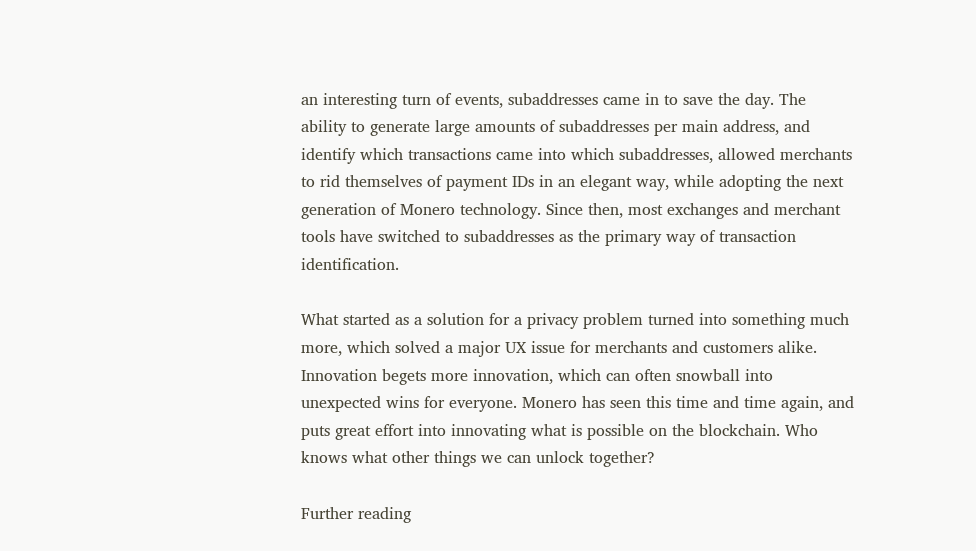an interesting turn of events, subaddresses came in to save the day. The ability to generate large amounts of subaddresses per main address, and identify which transactions came into which subaddresses, allowed merchants to rid themselves of payment IDs in an elegant way, while adopting the next generation of Monero technology. Since then, most exchanges and merchant tools have switched to subaddresses as the primary way of transaction identification.

What started as a solution for a privacy problem turned into something much more, which solved a major UX issue for merchants and customers alike. Innovation begets more innovation, which can often snowball into unexpected wins for everyone. Monero has seen this time and time again, and puts great effort into innovating what is possible on the blockchain. Who knows what other things we can unlock together?

Further reading